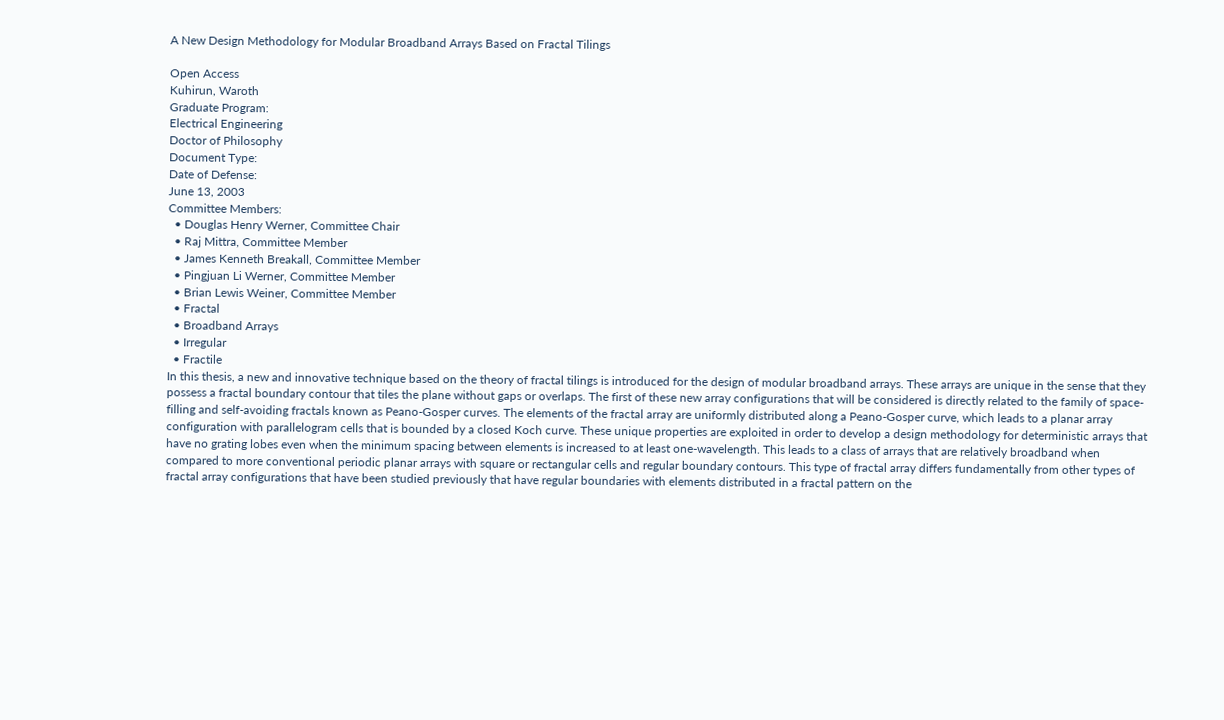A New Design Methodology for Modular Broadband Arrays Based on Fractal Tilings

Open Access
Kuhirun, Waroth
Graduate Program:
Electrical Engineering
Doctor of Philosophy
Document Type:
Date of Defense:
June 13, 2003
Committee Members:
  • Douglas Henry Werner, Committee Chair
  • Raj Mittra, Committee Member
  • James Kenneth Breakall, Committee Member
  • Pingjuan Li Werner, Committee Member
  • Brian Lewis Weiner, Committee Member
  • Fractal
  • Broadband Arrays
  • Irregular
  • Fractile
In this thesis, a new and innovative technique based on the theory of fractal tilings is introduced for the design of modular broadband arrays. These arrays are unique in the sense that they possess a fractal boundary contour that tiles the plane without gaps or overlaps. The first of these new array configurations that will be considered is directly related to the family of space-filling and self-avoiding fractals known as Peano-Gosper curves. The elements of the fractal array are uniformly distributed along a Peano-Gosper curve, which leads to a planar array configuration with parallelogram cells that is bounded by a closed Koch curve. These unique properties are exploited in order to develop a design methodology for deterministic arrays that have no grating lobes even when the minimum spacing between elements is increased to at least one-wavelength. This leads to a class of arrays that are relatively broadband when compared to more conventional periodic planar arrays with square or rectangular cells and regular boundary contours. This type of fractal array differs fundamentally from other types of fractal array configurations that have been studied previously that have regular boundaries with elements distributed in a fractal pattern on the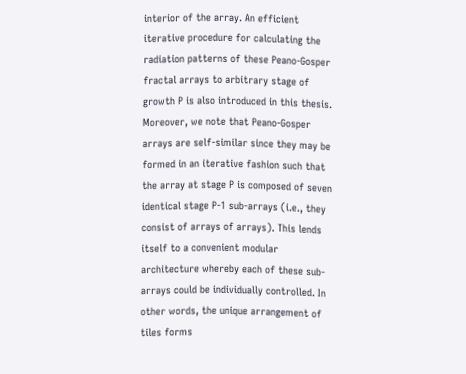interior of the array. An efficient iterative procedure for calculating the radiation patterns of these Peano-Gosper fractal arrays to arbitrary stage of growth P is also introduced in this thesis. Moreover, we note that Peano-Gosper arrays are self-similar since they may be formed in an iterative fashion such that the array at stage P is composed of seven identical stage P-1 sub-arrays (i.e., they consist of arrays of arrays). This lends itself to a convenient modular architecture whereby each of these sub-arrays could be individually controlled. In other words, the unique arrangement of tiles forms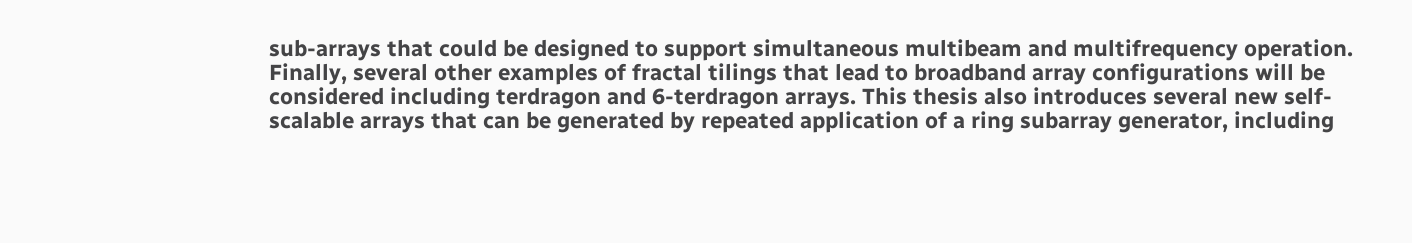sub-arrays that could be designed to support simultaneous multibeam and multifrequency operation. Finally, several other examples of fractal tilings that lead to broadband array configurations will be considered including terdragon and 6-terdragon arrays. This thesis also introduces several new self-scalable arrays that can be generated by repeated application of a ring subarray generator, including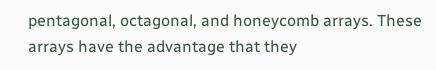pentagonal, octagonal, and honeycomb arrays. These arrays have the advantage that they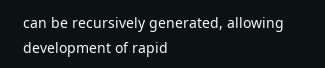can be recursively generated, allowing development of rapid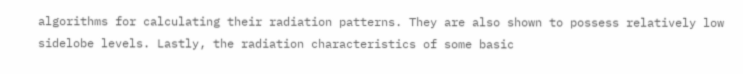algorithms for calculating their radiation patterns. They are also shown to possess relatively low sidelobe levels. Lastly, the radiation characteristics of some basic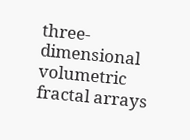three-dimensional volumetric fractal arrays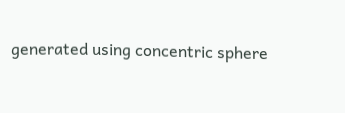generated using concentric sphere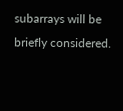subarrays will be briefly considered.